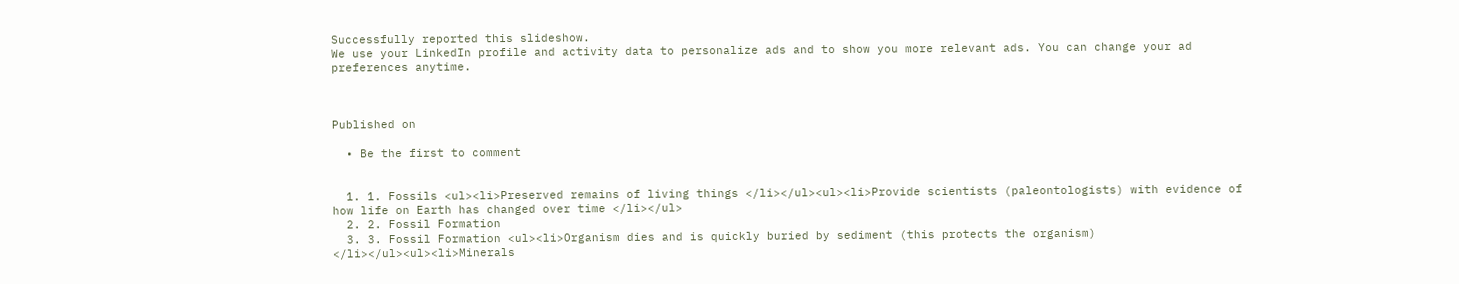Successfully reported this slideshow.
We use your LinkedIn profile and activity data to personalize ads and to show you more relevant ads. You can change your ad preferences anytime.



Published on

  • Be the first to comment


  1. 1. Fossils <ul><li>Preserved remains of living things </li></ul><ul><li>Provide scientists (paleontologists) with evidence of how life on Earth has changed over time </li></ul>
  2. 2. Fossil Formation
  3. 3. Fossil Formation <ul><li>Organism dies and is quickly buried by sediment (this protects the organism) </li></ul><ul><li>Minerals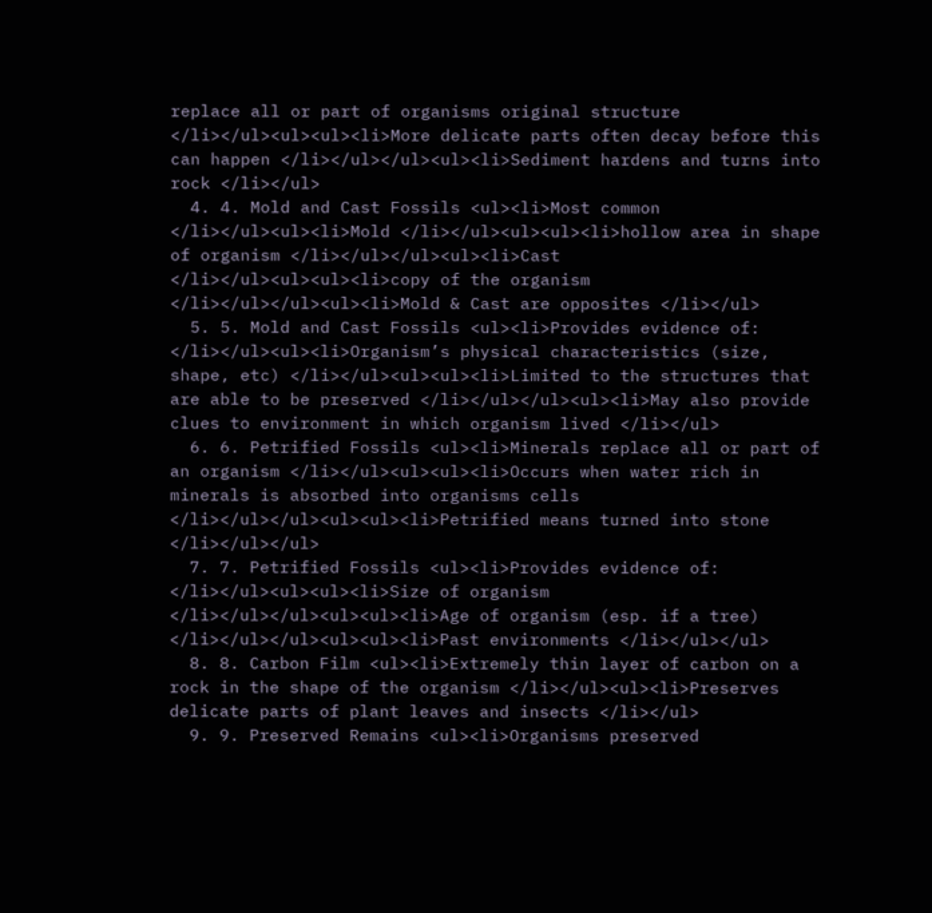replace all or part of organisms original structure </li></ul><ul><ul><li>More delicate parts often decay before this can happen </li></ul></ul><ul><li>Sediment hardens and turns into rock </li></ul>
  4. 4. Mold and Cast Fossils <ul><li>Most common </li></ul><ul><li>Mold </li></ul><ul><ul><li>hollow area in shape of organism </li></ul></ul><ul><li>Cast </li></ul><ul><ul><li>copy of the organism </li></ul></ul><ul><li>Mold & Cast are opposites </li></ul>
  5. 5. Mold and Cast Fossils <ul><li>Provides evidence of: </li></ul><ul><li>Organism’s physical characteristics (size, shape, etc) </li></ul><ul><ul><li>Limited to the structures that are able to be preserved </li></ul></ul><ul><li>May also provide clues to environment in which organism lived </li></ul>
  6. 6. Petrified Fossils <ul><li>Minerals replace all or part of an organism </li></ul><ul><ul><li>Occurs when water rich in minerals is absorbed into organisms cells </li></ul></ul><ul><ul><li>Petrified means turned into stone </li></ul></ul>
  7. 7. Petrified Fossils <ul><li>Provides evidence of: </li></ul><ul><ul><li>Size of organism </li></ul></ul><ul><ul><li>Age of organism (esp. if a tree) </li></ul></ul><ul><ul><li>Past environments </li></ul></ul>
  8. 8. Carbon Film <ul><li>Extremely thin layer of carbon on a rock in the shape of the organism </li></ul><ul><li>Preserves delicate parts of plant leaves and insects </li></ul>
  9. 9. Preserved Remains <ul><li>Organisms preserved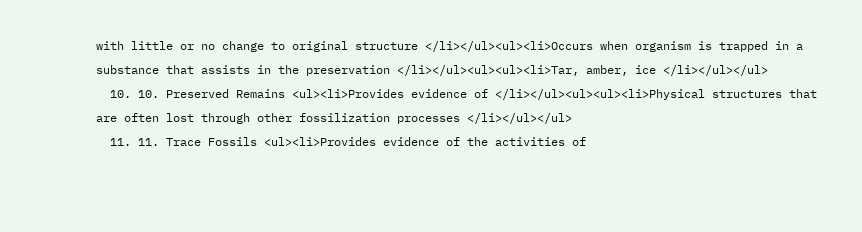with little or no change to original structure </li></ul><ul><li>Occurs when organism is trapped in a substance that assists in the preservation </li></ul><ul><ul><li>Tar, amber, ice </li></ul></ul>
  10. 10. Preserved Remains <ul><li>Provides evidence of </li></ul><ul><ul><li>Physical structures that are often lost through other fossilization processes </li></ul></ul>
  11. 11. Trace Fossils <ul><li>Provides evidence of the activities of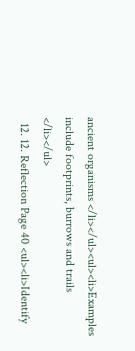ancient organisms </li></ul><ul><li>Examples include footprints, burrows and trails </li></ul>
  12. 12. Reflection Page 40 <ul><li>Identify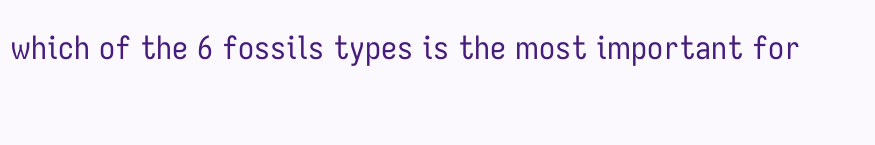which of the 6 fossils types is the most important for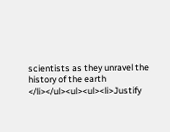scientists as they unravel the history of the earth </li></ul><ul><ul><li>Justify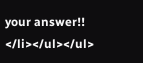your answer!! </li></ul></ul>